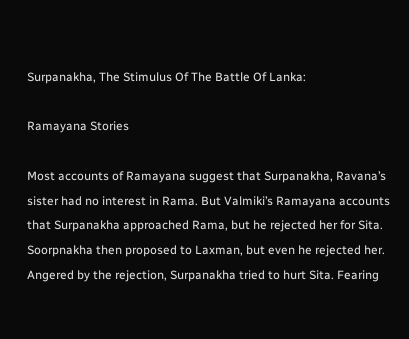Surpanakha, The Stimulus Of The Battle Of Lanka:

Ramayana Stories

Most accounts of Ramayana suggest that Surpanakha, Ravana’s sister had no interest in Rama. But Valmiki’s Ramayana accounts that Surpanakha approached Rama, but he rejected her for Sita. Soorpnakha then proposed to Laxman, but even he rejected her. Angered by the rejection, Surpanakha tried to hurt Sita. Fearing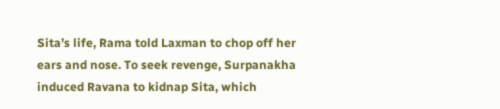Sita’s life, Rama told Laxman to chop off her ears and nose. To seek revenge, Surpanakha induced Ravana to kidnap Sita, which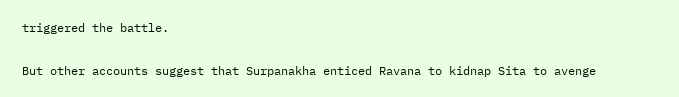triggered the battle.

But other accounts suggest that Surpanakha enticed Ravana to kidnap Sita to avenge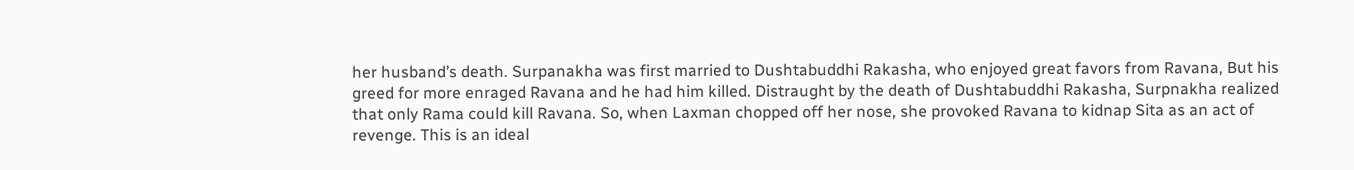her husband’s death. Surpanakha was first married to Dushtabuddhi Rakasha, who enjoyed great favors from Ravana, But his greed for more enraged Ravana and he had him killed. Distraught by the death of Dushtabuddhi Rakasha, Surpnakha realized that only Rama could kill Ravana. So, when Laxman chopped off her nose, she provoked Ravana to kidnap Sita as an act of revenge. This is an ideal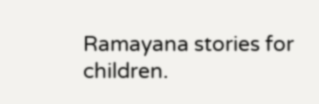Ramayana stories for children.